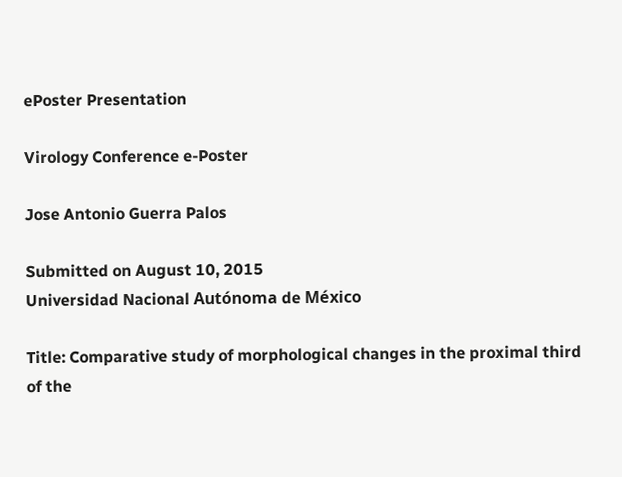ePoster Presentation

Virology Conference e-Poster

Jose Antonio Guerra Palos

Submitted on August 10, 2015
Universidad Nacional Autónoma de México

Title: Comparative study of morphological changes in the proximal third of the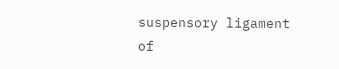suspensory ligament of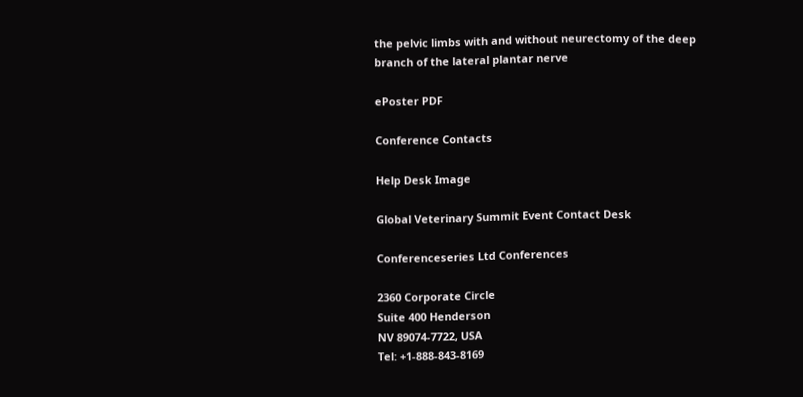the pelvic limbs with and without neurectomy of the deep branch of the lateral plantar nerve

ePoster PDF

Conference Contacts

Help Desk Image

Global Veterinary Summit Event Contact Desk

Conferenceseries Ltd Conferences

2360 Corporate Circle
Suite 400 Henderson
NV 89074-7722, USA
Tel: +1-888-843-8169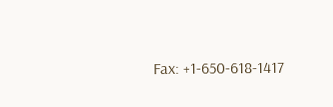Fax: +1-650-618-1417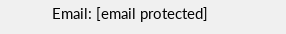Email: [email protected]